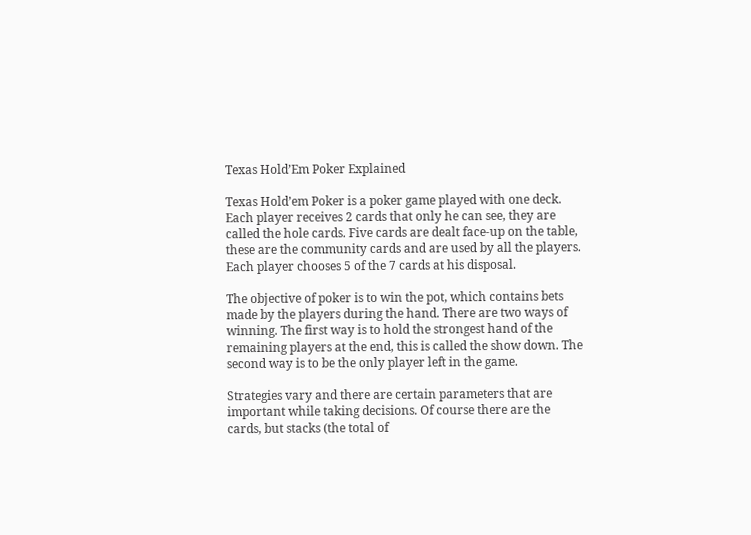Texas Hold’Em Poker Explained

Texas Hold’em Poker is a poker game played with one deck. Each player receives 2 cards that only he can see, they are called the hole cards. Five cards are dealt face-up on the table, these are the community cards and are used by all the players. Each player chooses 5 of the 7 cards at his disposal.

The objective of poker is to win the pot, which contains bets made by the players during the hand. There are two ways of winning. The first way is to hold the strongest hand of the remaining players at the end, this is called the show down. The second way is to be the only player left in the game.

Strategies vary and there are certain parameters that are important while taking decisions. Of course there are the cards, but stacks (the total of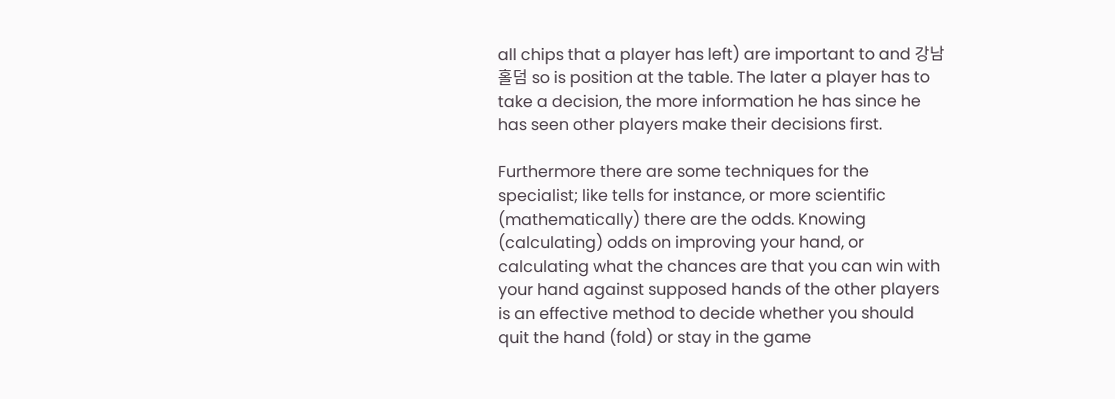all chips that a player has left) are important to and 강남홀덤 so is position at the table. The later a player has to take a decision, the more information he has since he has seen other players make their decisions first.

Furthermore there are some techniques for the specialist; like tells for instance, or more scientific (mathematically) there are the odds. Knowing (calculating) odds on improving your hand, or calculating what the chances are that you can win with your hand against supposed hands of the other players is an effective method to decide whether you should quit the hand (fold) or stay in the game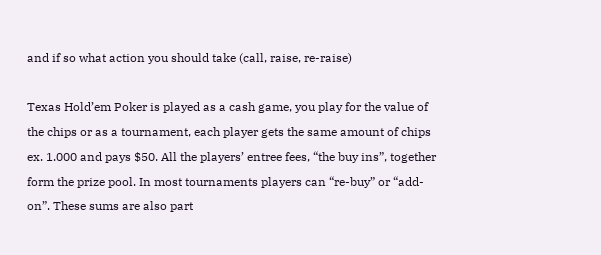and if so what action you should take (call, raise, re-raise)

Texas Hold’em Poker is played as a cash game, you play for the value of the chips or as a tournament, each player gets the same amount of chips ex. 1.000 and pays $50. All the players’ entree fees, “the buy ins”, together form the prize pool. In most tournaments players can “re-buy” or “add-on”. These sums are also part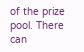of the prize pool. There can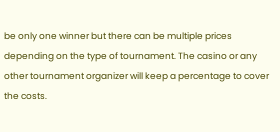be only one winner but there can be multiple prices depending on the type of tournament. The casino or any other tournament organizer will keep a percentage to cover the costs.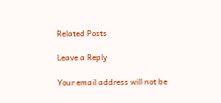Related Posts

Leave a Reply

Your email address will not be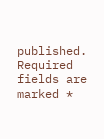published. Required fields are marked *